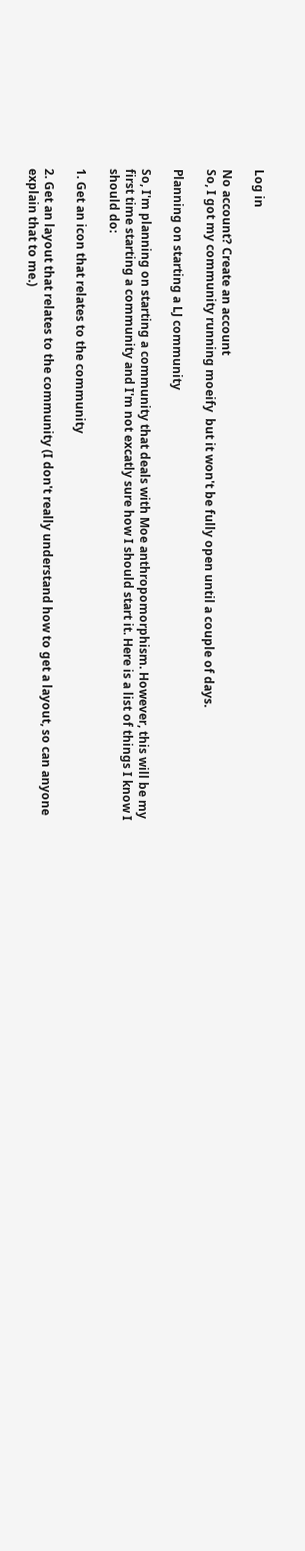Log in

No account? Create an account
So, I got my community running moeify  but it won't be fully open until a couple of days.

Planning on starting a LJ community

So, I'm planning on starting a community that deals with Moe anthropomorphism. However, this will be my first time starting a community and I'm not excatly sure how I should start it. Here is a list of things I know I should do:

1. Get an icon that relates to the community

2. Get an layout that relates to the community (I don't really understand how to get a layout, so can anyone explain that to me.)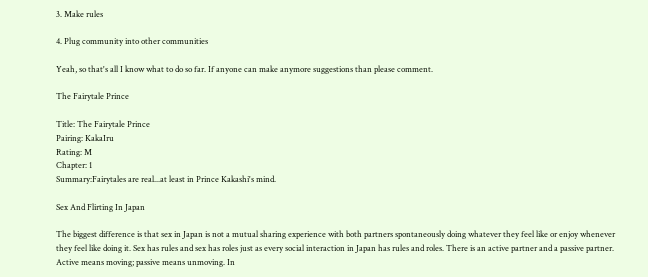3. Make rules

4. Plug community into other communities

Yeah, so that's all I know what to do so far. If anyone can make anymore suggestions than please comment.

The Fairytale Prince

Title: The Fairytale Prince
Pairing: KakaIru
Rating: M
Chapter: 1
Summary:Fairytales are real...at least in Prince Kakashi's mind.

Sex And Flirting In Japan

The biggest difference is that sex in Japan is not a mutual sharing experience with both partners spontaneously doing whatever they feel like or enjoy whenever they feel like doing it. Sex has rules and sex has roles just as every social interaction in Japan has rules and roles. There is an active partner and a passive partner. Active means moving; passive means unmoving. In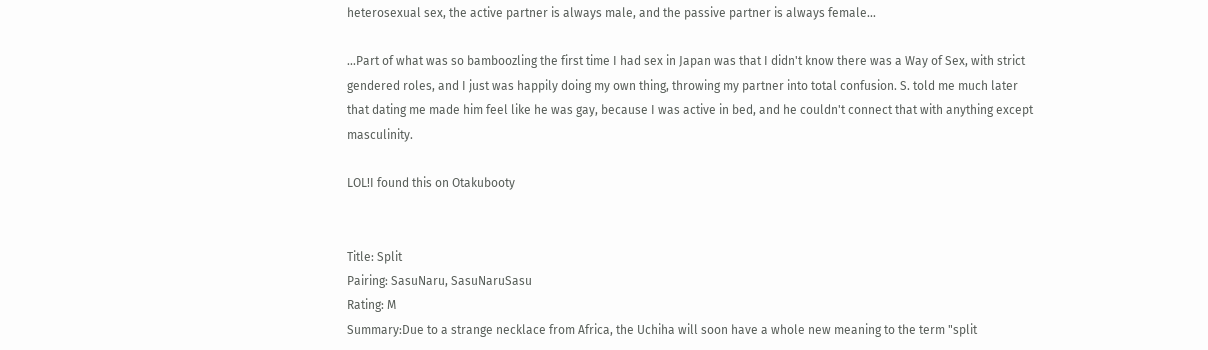heterosexual sex, the active partner is always male, and the passive partner is always female...

...Part of what was so bamboozling the first time I had sex in Japan was that I didn't know there was a Way of Sex, with strict gendered roles, and I just was happily doing my own thing, throwing my partner into total confusion. S. told me much later that dating me made him feel like he was gay, because I was active in bed, and he couldn't connect that with anything except masculinity.

LOL!I found this on Otakubooty


Title: Split
Pairing: SasuNaru, SasuNaruSasu
Rating: M
Summary:Due to a strange necklace from Africa, the Uchiha will soon have a whole new meaning to the term "split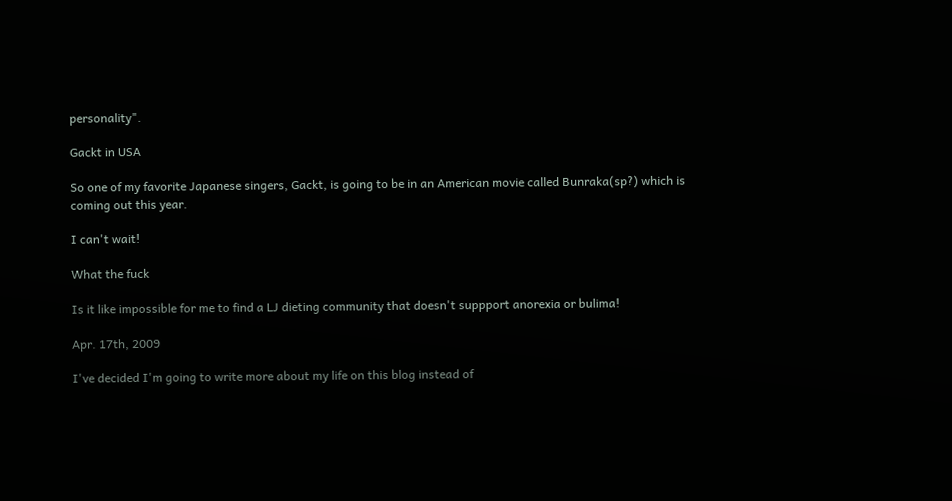personality".

Gackt in USA

So one of my favorite Japanese singers, Gackt, is going to be in an American movie called Bunraka(sp?) which is coming out this year.

I can't wait!

What the fuck

Is it like impossible for me to find a LJ dieting community that doesn't suppport anorexia or bulima!

Apr. 17th, 2009

I've decided I'm going to write more about my life on this blog instead of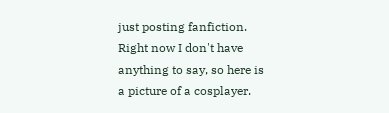just posting fanfiction. Right now I don't have anything to say, so here is a picture of a cosplayer.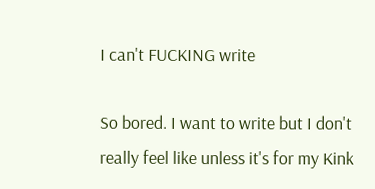I can't FUCKING write

So bored. I want to write but I don't really feel like unless it's for my Kink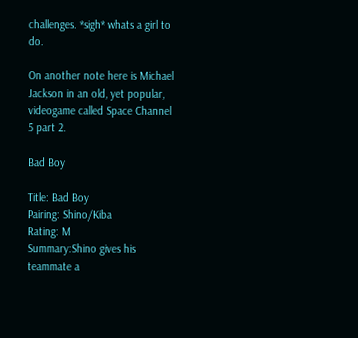challenges. *sigh* whats a girl to do.

On another note here is Michael Jackson in an old, yet popular, videogame called Space Channel 5 part 2.

Bad Boy

Title: Bad Boy
Pairing: Shino/Kiba
Rating: M
Summary:Shino gives his teammate a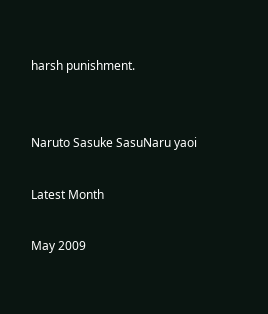harsh punishment.


Naruto Sasuke SasuNaru yaoi

Latest Month

May 2009